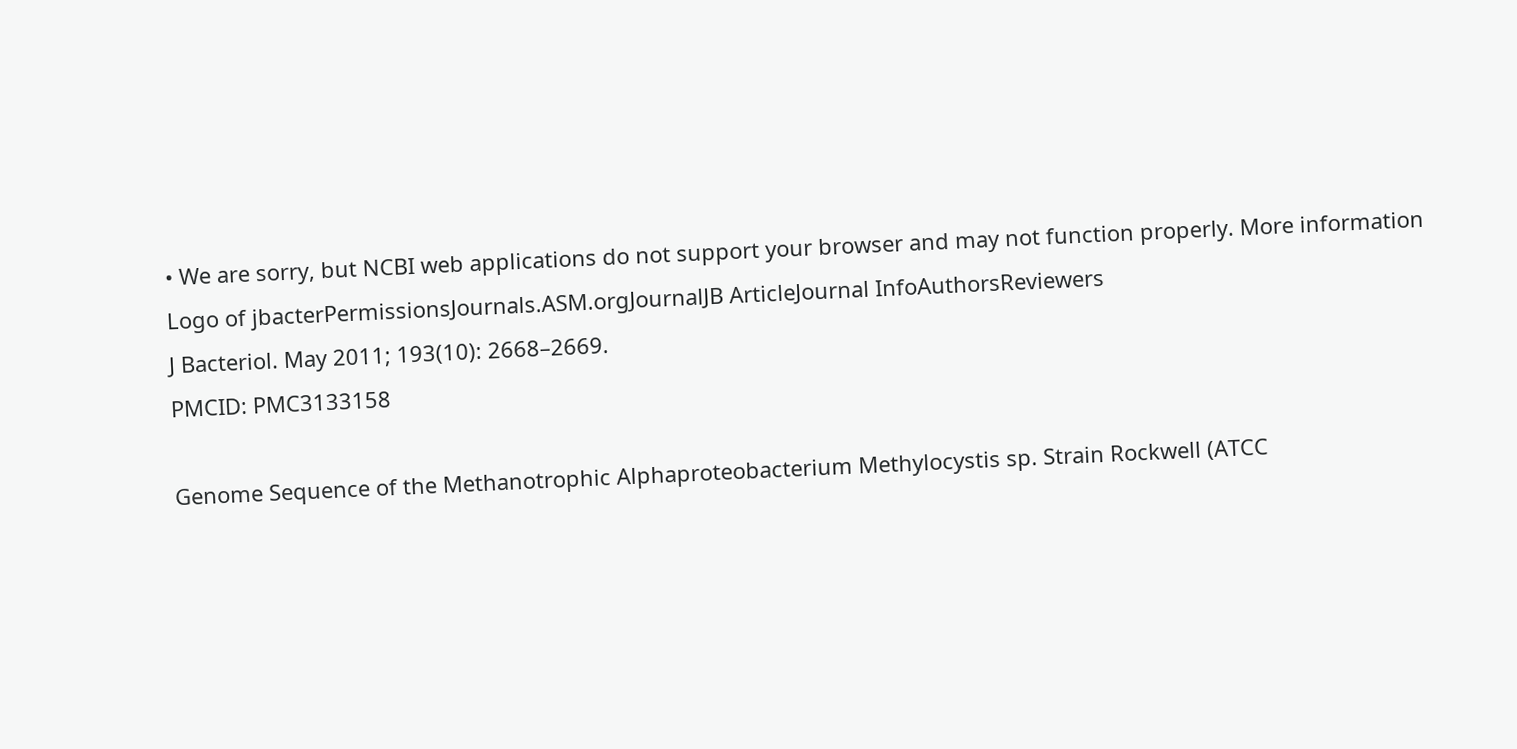• We are sorry, but NCBI web applications do not support your browser and may not function properly. More information
Logo of jbacterPermissionsJournals.ASM.orgJournalJB ArticleJournal InfoAuthorsReviewers
J Bacteriol. May 2011; 193(10): 2668–2669.
PMCID: PMC3133158

Genome Sequence of the Methanotrophic Alphaproteobacterium Methylocystis sp. Strain Rockwell (ATCC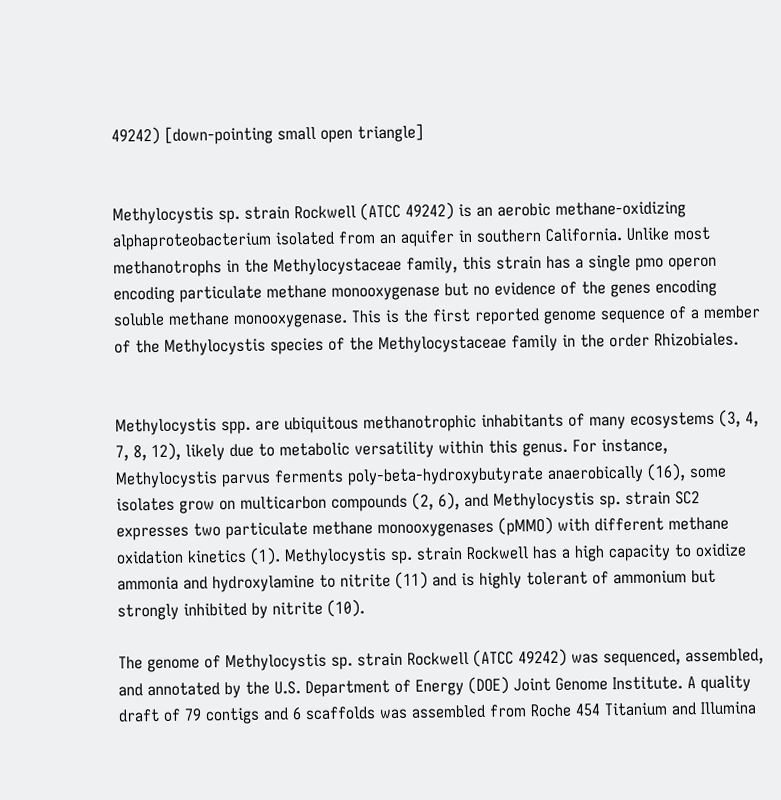49242) [down-pointing small open triangle]


Methylocystis sp. strain Rockwell (ATCC 49242) is an aerobic methane-oxidizing alphaproteobacterium isolated from an aquifer in southern California. Unlike most methanotrophs in the Methylocystaceae family, this strain has a single pmo operon encoding particulate methane monooxygenase but no evidence of the genes encoding soluble methane monooxygenase. This is the first reported genome sequence of a member of the Methylocystis species of the Methylocystaceae family in the order Rhizobiales.


Methylocystis spp. are ubiquitous methanotrophic inhabitants of many ecosystems (3, 4, 7, 8, 12), likely due to metabolic versatility within this genus. For instance, Methylocystis parvus ferments poly-beta-hydroxybutyrate anaerobically (16), some isolates grow on multicarbon compounds (2, 6), and Methylocystis sp. strain SC2 expresses two particulate methane monooxygenases (pMMO) with different methane oxidation kinetics (1). Methylocystis sp. strain Rockwell has a high capacity to oxidize ammonia and hydroxylamine to nitrite (11) and is highly tolerant of ammonium but strongly inhibited by nitrite (10).

The genome of Methylocystis sp. strain Rockwell (ATCC 49242) was sequenced, assembled, and annotated by the U.S. Department of Energy (DOE) Joint Genome Institute. A quality draft of 79 contigs and 6 scaffolds was assembled from Roche 454 Titanium and Illumina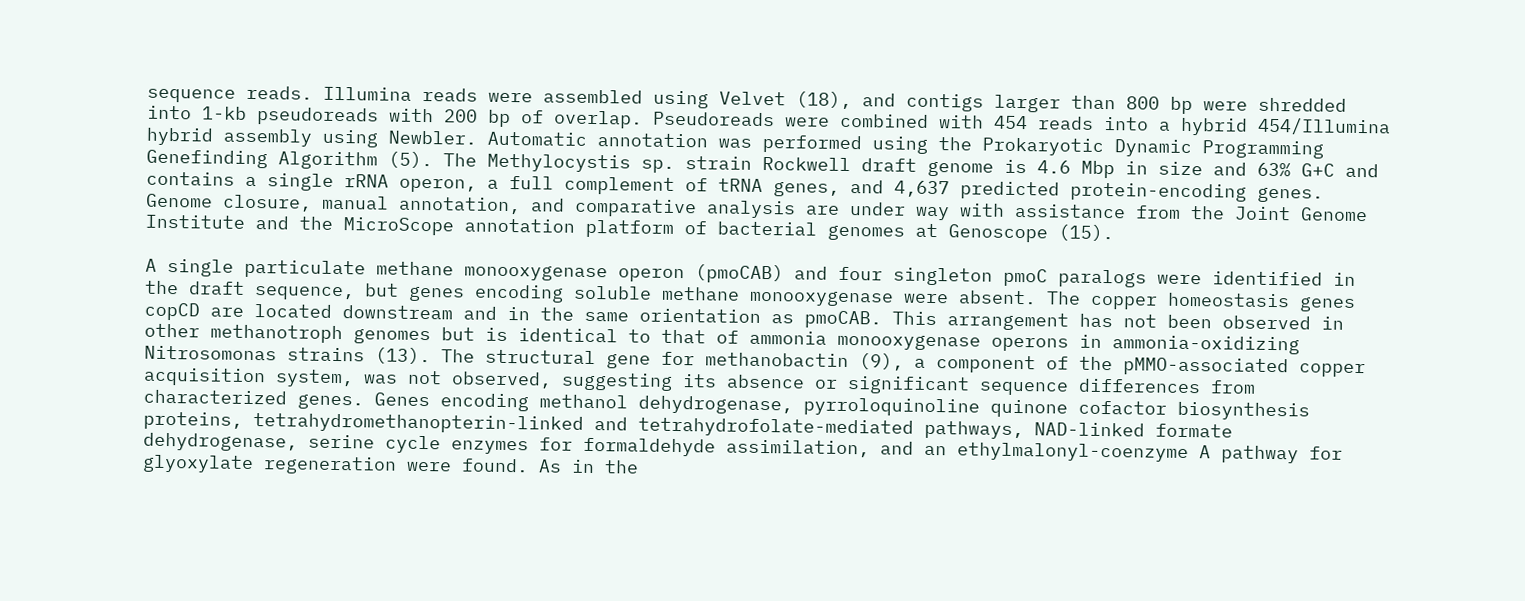sequence reads. Illumina reads were assembled using Velvet (18), and contigs larger than 800 bp were shredded into 1-kb pseudoreads with 200 bp of overlap. Pseudoreads were combined with 454 reads into a hybrid 454/Illumina hybrid assembly using Newbler. Automatic annotation was performed using the Prokaryotic Dynamic Programming Genefinding Algorithm (5). The Methylocystis sp. strain Rockwell draft genome is 4.6 Mbp in size and 63% G+C and contains a single rRNA operon, a full complement of tRNA genes, and 4,637 predicted protein-encoding genes. Genome closure, manual annotation, and comparative analysis are under way with assistance from the Joint Genome Institute and the MicroScope annotation platform of bacterial genomes at Genoscope (15).

A single particulate methane monooxygenase operon (pmoCAB) and four singleton pmoC paralogs were identified in the draft sequence, but genes encoding soluble methane monooxygenase were absent. The copper homeostasis genes copCD are located downstream and in the same orientation as pmoCAB. This arrangement has not been observed in other methanotroph genomes but is identical to that of ammonia monooxygenase operons in ammonia-oxidizing Nitrosomonas strains (13). The structural gene for methanobactin (9), a component of the pMMO-associated copper acquisition system, was not observed, suggesting its absence or significant sequence differences from characterized genes. Genes encoding methanol dehydrogenase, pyrroloquinoline quinone cofactor biosynthesis proteins, tetrahydromethanopterin-linked and tetrahydrofolate-mediated pathways, NAD-linked formate dehydrogenase, serine cycle enzymes for formaldehyde assimilation, and an ethylmalonyl-coenzyme A pathway for glyoxylate regeneration were found. As in the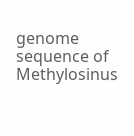genome sequence of Methylosinus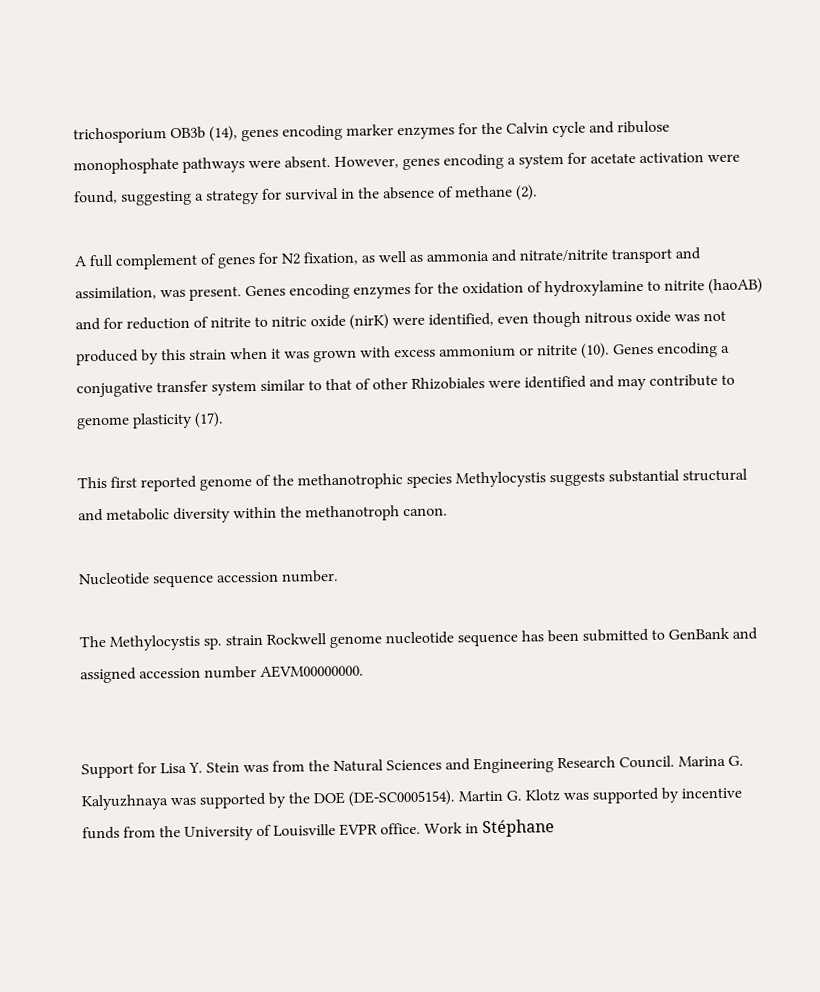trichosporium OB3b (14), genes encoding marker enzymes for the Calvin cycle and ribulose monophosphate pathways were absent. However, genes encoding a system for acetate activation were found, suggesting a strategy for survival in the absence of methane (2).

A full complement of genes for N2 fixation, as well as ammonia and nitrate/nitrite transport and assimilation, was present. Genes encoding enzymes for the oxidation of hydroxylamine to nitrite (haoAB) and for reduction of nitrite to nitric oxide (nirK) were identified, even though nitrous oxide was not produced by this strain when it was grown with excess ammonium or nitrite (10). Genes encoding a conjugative transfer system similar to that of other Rhizobiales were identified and may contribute to genome plasticity (17).

This first reported genome of the methanotrophic species Methylocystis suggests substantial structural and metabolic diversity within the methanotroph canon.

Nucleotide sequence accession number.

The Methylocystis sp. strain Rockwell genome nucleotide sequence has been submitted to GenBank and assigned accession number AEVM00000000.


Support for Lisa Y. Stein was from the Natural Sciences and Engineering Research Council. Marina G. Kalyuzhnaya was supported by the DOE (DE-SC0005154). Martin G. Klotz was supported by incentive funds from the University of Louisville EVPR office. Work in Stéphane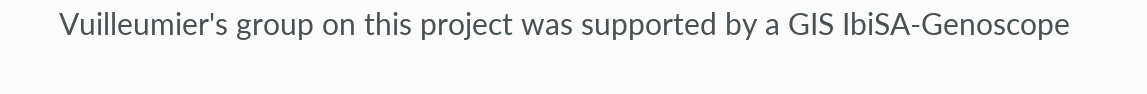Vuilleumier's group on this project was supported by a GIS IbiSA-Genoscope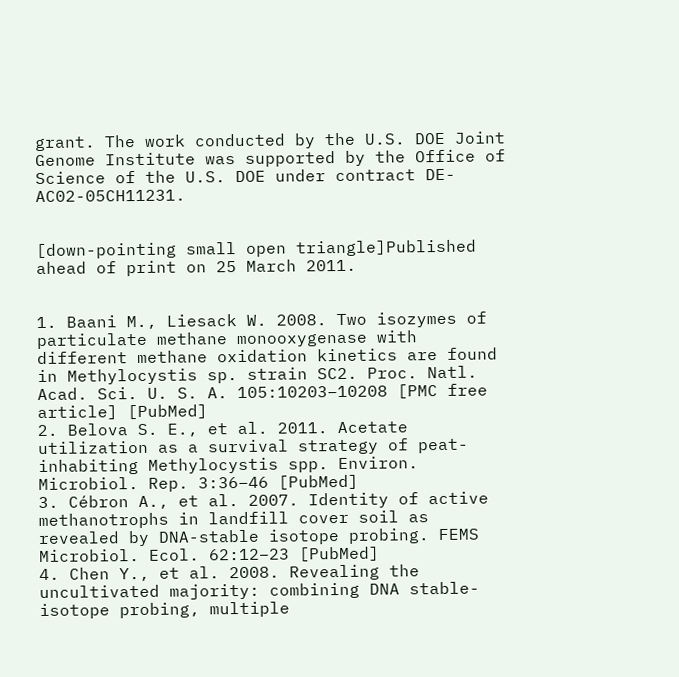grant. The work conducted by the U.S. DOE Joint Genome Institute was supported by the Office of Science of the U.S. DOE under contract DE-AC02-05CH11231.


[down-pointing small open triangle]Published ahead of print on 25 March 2011.


1. Baani M., Liesack W. 2008. Two isozymes of particulate methane monooxygenase with different methane oxidation kinetics are found in Methylocystis sp. strain SC2. Proc. Natl. Acad. Sci. U. S. A. 105:10203–10208 [PMC free article] [PubMed]
2. Belova S. E., et al. 2011. Acetate utilization as a survival strategy of peat-inhabiting Methylocystis spp. Environ. Microbiol. Rep. 3:36–46 [PubMed]
3. Cébron A., et al. 2007. Identity of active methanotrophs in landfill cover soil as revealed by DNA-stable isotope probing. FEMS Microbiol. Ecol. 62:12–23 [PubMed]
4. Chen Y., et al. 2008. Revealing the uncultivated majority: combining DNA stable-isotope probing, multiple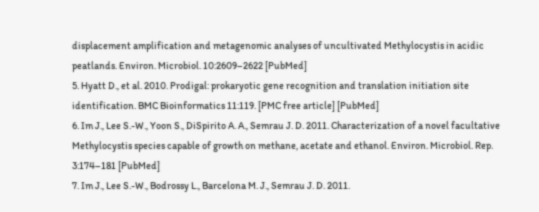displacement amplification and metagenomic analyses of uncultivated Methylocystis in acidic peatlands. Environ. Microbiol. 10:2609–2622 [PubMed]
5. Hyatt D., et al. 2010. Prodigal: prokaryotic gene recognition and translation initiation site identification. BMC Bioinformatics 11:119. [PMC free article] [PubMed]
6. Im J., Lee S.-W., Yoon S., DiSpirito A. A., Semrau J. D. 2011. Characterization of a novel facultative Methylocystis species capable of growth on methane, acetate and ethanol. Environ. Microbiol. Rep. 3:174–181 [PubMed]
7. Im J., Lee S.-W., Bodrossy L., Barcelona M. J., Semrau J. D. 2011.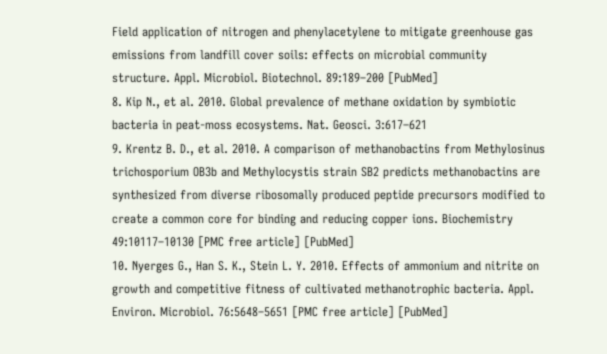Field application of nitrogen and phenylacetylene to mitigate greenhouse gas emissions from landfill cover soils: effects on microbial community structure. Appl. Microbiol. Biotechnol. 89:189–200 [PubMed]
8. Kip N., et al. 2010. Global prevalence of methane oxidation by symbiotic bacteria in peat-moss ecosystems. Nat. Geosci. 3:617–621
9. Krentz B. D., et al. 2010. A comparison of methanobactins from Methylosinus trichosporium OB3b and Methylocystis strain SB2 predicts methanobactins are synthesized from diverse ribosomally produced peptide precursors modified to create a common core for binding and reducing copper ions. Biochemistry 49:10117–10130 [PMC free article] [PubMed]
10. Nyerges G., Han S. K., Stein L. Y. 2010. Effects of ammonium and nitrite on growth and competitive fitness of cultivated methanotrophic bacteria. Appl. Environ. Microbiol. 76:5648–5651 [PMC free article] [PubMed]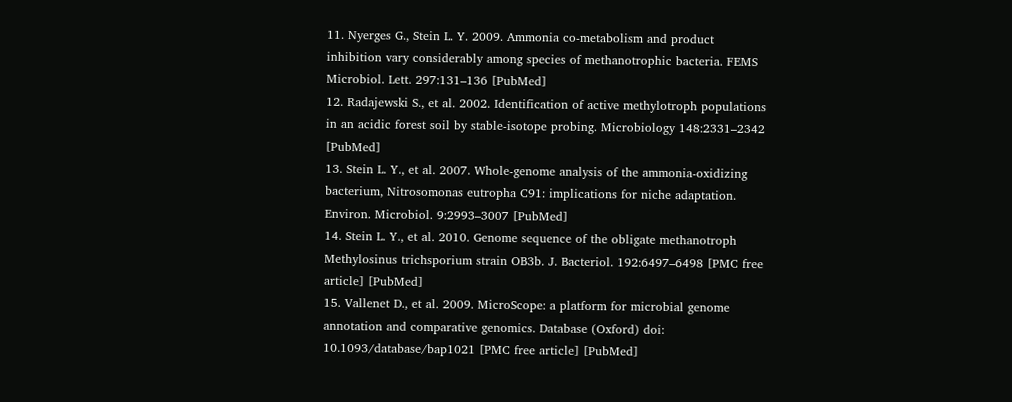11. Nyerges G., Stein L. Y. 2009. Ammonia co-metabolism and product inhibition vary considerably among species of methanotrophic bacteria. FEMS Microbiol. Lett. 297:131–136 [PubMed]
12. Radajewski S., et al. 2002. Identification of active methylotroph populations in an acidic forest soil by stable-isotope probing. Microbiology 148:2331–2342 [PubMed]
13. Stein L. Y., et al. 2007. Whole-genome analysis of the ammonia-oxidizing bacterium, Nitrosomonas eutropha C91: implications for niche adaptation. Environ. Microbiol. 9:2993–3007 [PubMed]
14. Stein L. Y., et al. 2010. Genome sequence of the obligate methanotroph Methylosinus trichsporium strain OB3b. J. Bacteriol. 192:6497–6498 [PMC free article] [PubMed]
15. Vallenet D., et al. 2009. MicroScope: a platform for microbial genome annotation and comparative genomics. Database (Oxford) doi: 10.1093/database/bap1021 [PMC free article] [PubMed]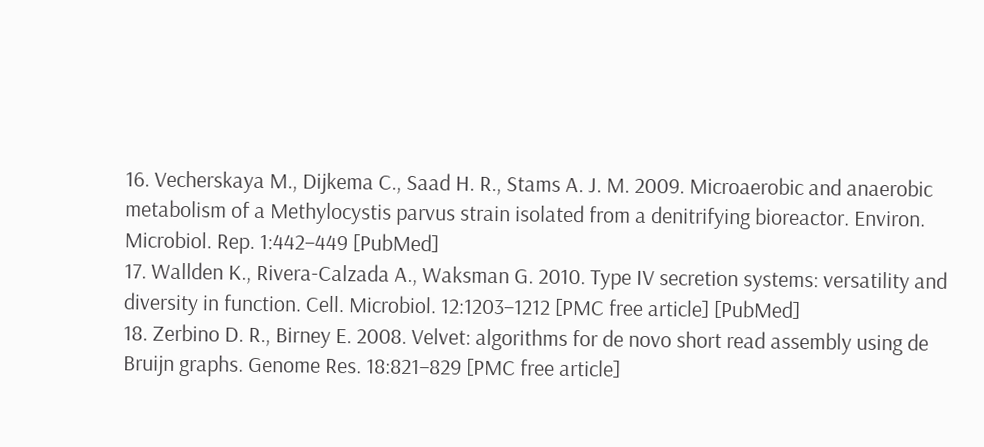16. Vecherskaya M., Dijkema C., Saad H. R., Stams A. J. M. 2009. Microaerobic and anaerobic metabolism of a Methylocystis parvus strain isolated from a denitrifying bioreactor. Environ. Microbiol. Rep. 1:442–449 [PubMed]
17. Wallden K., Rivera-Calzada A., Waksman G. 2010. Type IV secretion systems: versatility and diversity in function. Cell. Microbiol. 12:1203–1212 [PMC free article] [PubMed]
18. Zerbino D. R., Birney E. 2008. Velvet: algorithms for de novo short read assembly using de Bruijn graphs. Genome Res. 18:821–829 [PMC free article]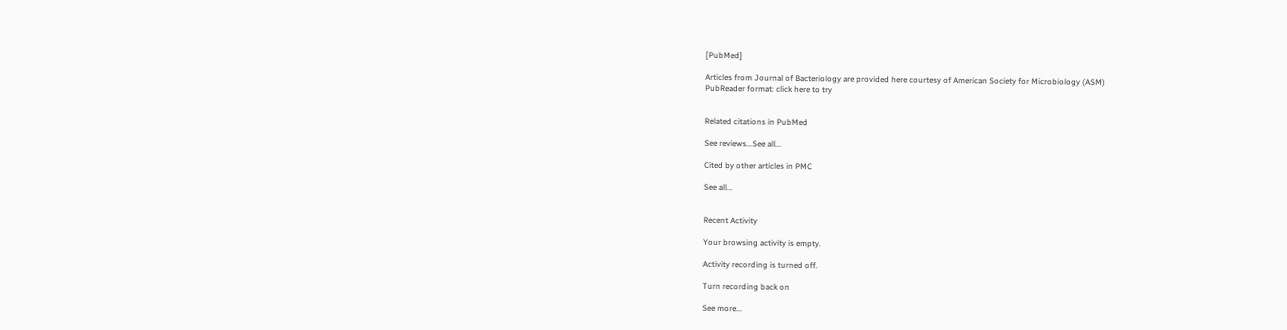[PubMed]

Articles from Journal of Bacteriology are provided here courtesy of American Society for Microbiology (ASM)
PubReader format: click here to try


Related citations in PubMed

See reviews...See all...

Cited by other articles in PMC

See all...


Recent Activity

Your browsing activity is empty.

Activity recording is turned off.

Turn recording back on

See more...